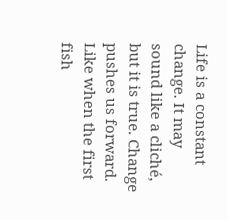Life is a constant change. It may sound like a cliché, but it is true. Change pushes us forward. Like when the first fish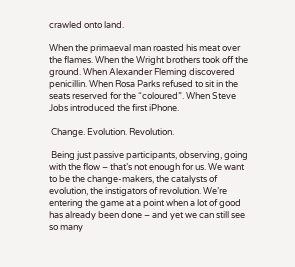crawled onto land.

When the primaeval man roasted his meat over the flames. When the Wright brothers took off the ground. When Alexander Fleming discovered penicillin. When Rosa Parks refused to sit in the seats reserved for the “coloured”. When Steve Jobs introduced the first iPhone.

 Change. Evolution. Revolution.

 Being just passive participants, observing, going with the flow – that’s not enough for us. We want to be the change-makers, the catalysts of evolution, the instigators of revolution. We’re entering the game at a point when a lot of good has already been done – and yet we can still see so many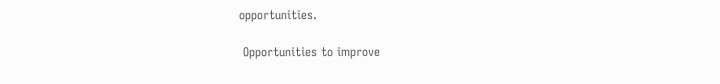opportunities.

 Opportunities to improve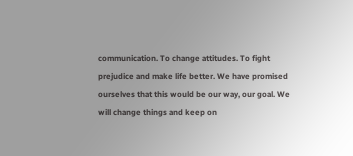communication. To change attitudes. To fight prejudice and make life better. We have promised ourselves that this would be our way, our goal. We will change things and keep on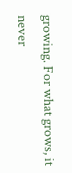growing. For what grows, it never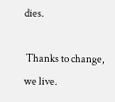dies.

 Thanks to change, we live.